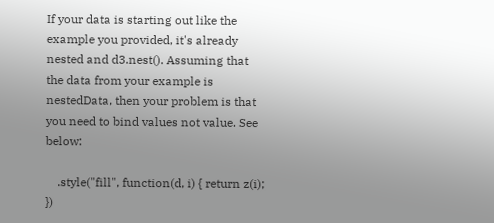If your data is starting out like the example you provided, it's already nested and d3.nest(). Assuming that the data from your example is nestedData, then your problem is that you need to bind values not value. See below:

    .style("fill", function(d, i) { return z(i); })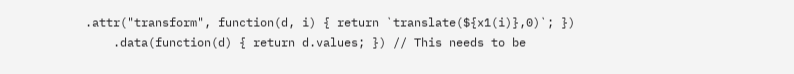.attr("transform", function(d, i) { return `translate(${x1(i)},0)`; })
    .data(function(d) { return d.values; }) // This needs to be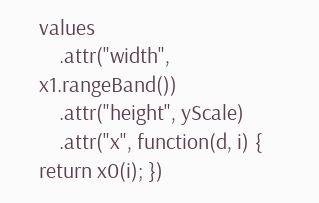values
    .attr("width", x1.rangeBand())
    .attr("height", yScale)
    .attr("x", function(d, i) { return x0(i); })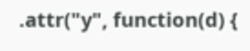.attr("y", function(d) {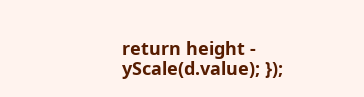return height - yScale(d.value); });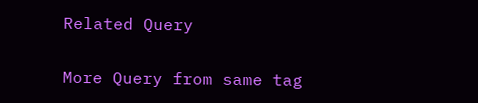Related Query

More Query from same tag